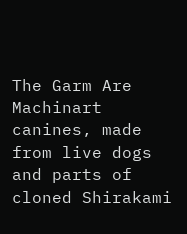The Garm Are Machinart canines, made from live dogs and parts of cloned Shirakami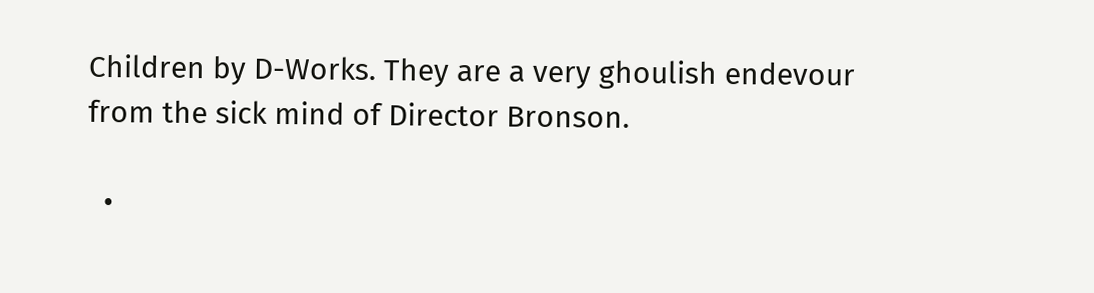Children by D-Works. They are a very ghoulish endevour from the sick mind of Director Bronson.

  •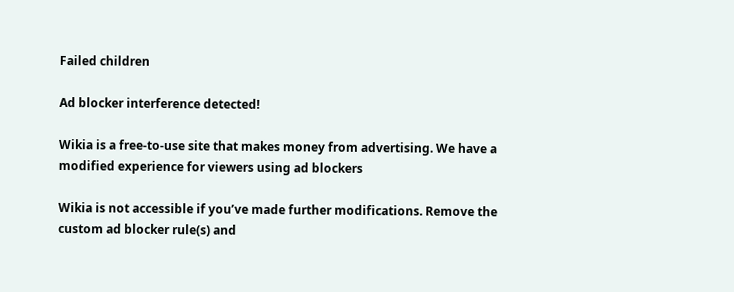Failed children

Ad blocker interference detected!

Wikia is a free-to-use site that makes money from advertising. We have a modified experience for viewers using ad blockers

Wikia is not accessible if you’ve made further modifications. Remove the custom ad blocker rule(s) and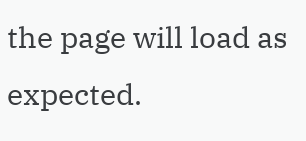the page will load as expected.